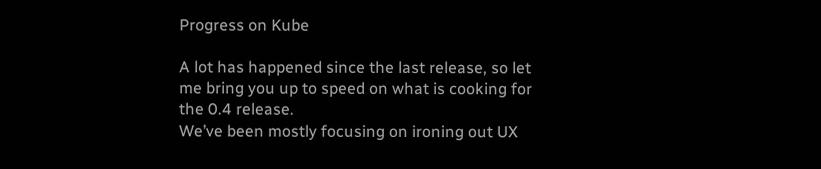Progress on Kube

A lot has happened since the last release, so let me bring you up to speed on what is cooking for the 0.4 release.
We’ve been mostly focusing on ironing out UX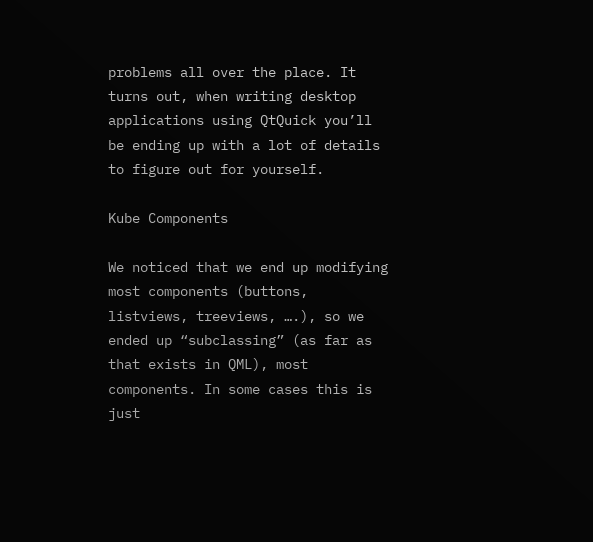problems all over the place. It turns out, when writing desktop applications using QtQuick you’ll be ending up with a lot of details to figure out for yourself.

Kube Components

We noticed that we end up modifying most components (buttons, listviews, treeviews, ….), so we ended up “subclassing” (as far as that exists in QML), most components. In some cases this is just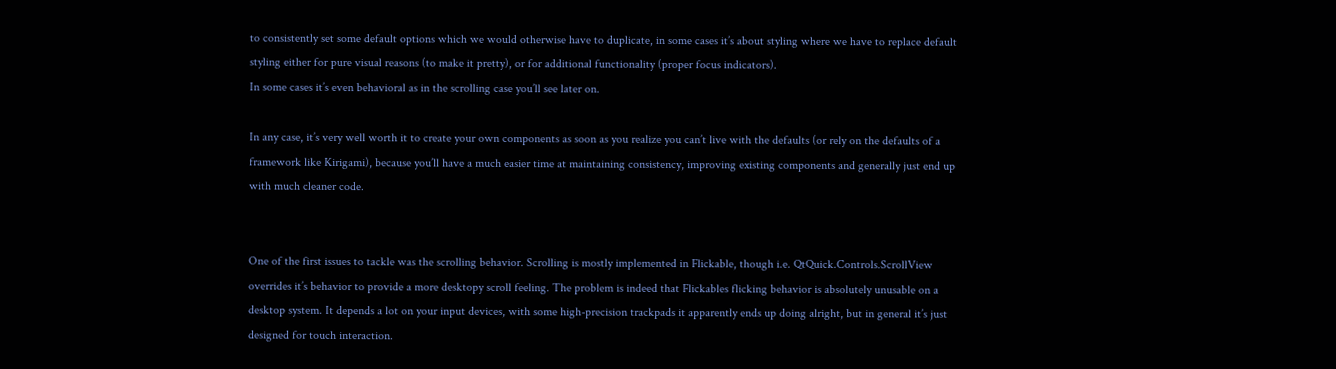to consistently set some default options which we would otherwise have to duplicate, in some cases it’s about styling where we have to replace default styling either for pure visual reasons (to make it pretty), or for additional functionality (proper focus indicators).
In some cases it’s even behavioral as in the scrolling case you’ll see later on.

In any case, it’s very well worth it to create your own components as soon as you realize you can’t live with the defaults (or rely on the defaults of a framework like Kirigami), because you’ll have a much easier time at maintaining consistency, improving existing components and generally just end up with much cleaner code.


One of the first issues to tackle was the scrolling behavior. Scrolling is mostly implemented in Flickable, though i.e. QtQuick.Controls.ScrollView overrides it’s behavior to provide a more desktopy scroll feeling. The problem is indeed that Flickables flicking behavior is absolutely unusable on a desktop system. It depends a lot on your input devices, with some high-precision trackpads it apparently ends up doing alright, but in general it’s just designed for touch interaction.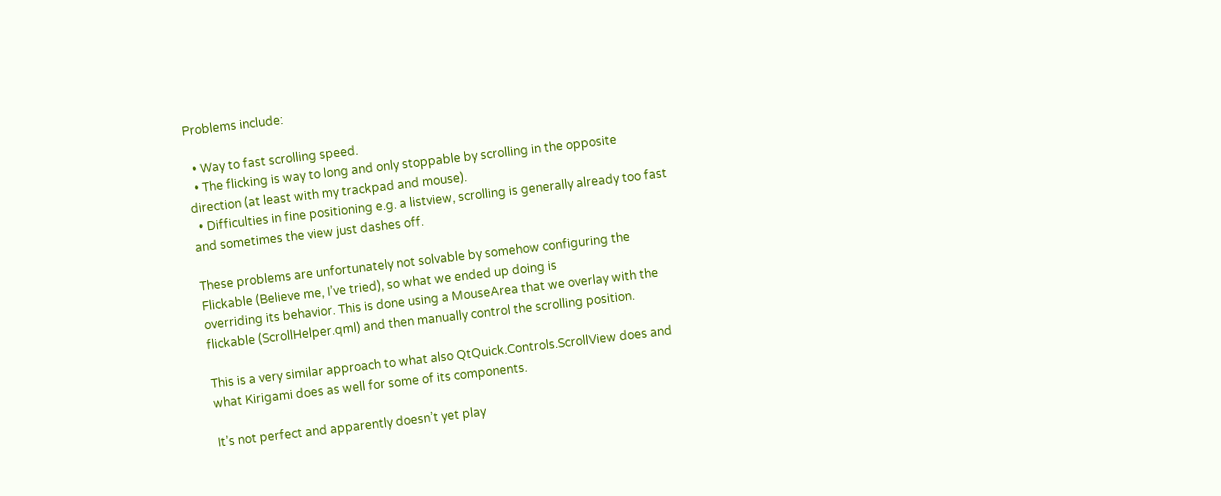Problems include:

  • Way to fast scrolling speed.
  • The flicking is way to long and only stoppable by scrolling in the opposite direction (at least with my trackpad and mouse).
  • Difficulties in fine positioning e.g. a listview, scrolling is generally already too fast and sometimes the view just dashes off.

These problems are unfortunately not solvable by somehow configuring the Flickable (Believe me, I’ve tried), so what we ended up doing is
overriding its behavior. This is done using a MouseArea that we overlay with the flickable (ScrollHelper.qml) and then manually control the scrolling position.

This is a very similar approach to what also QtQuick.Controls.ScrollView does and what Kirigami does as well for some of its components.

It’s not perfect and apparently doesn’t yet play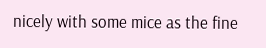nicely with some mice as the fine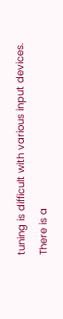tuning is difficult with various input devices. There is a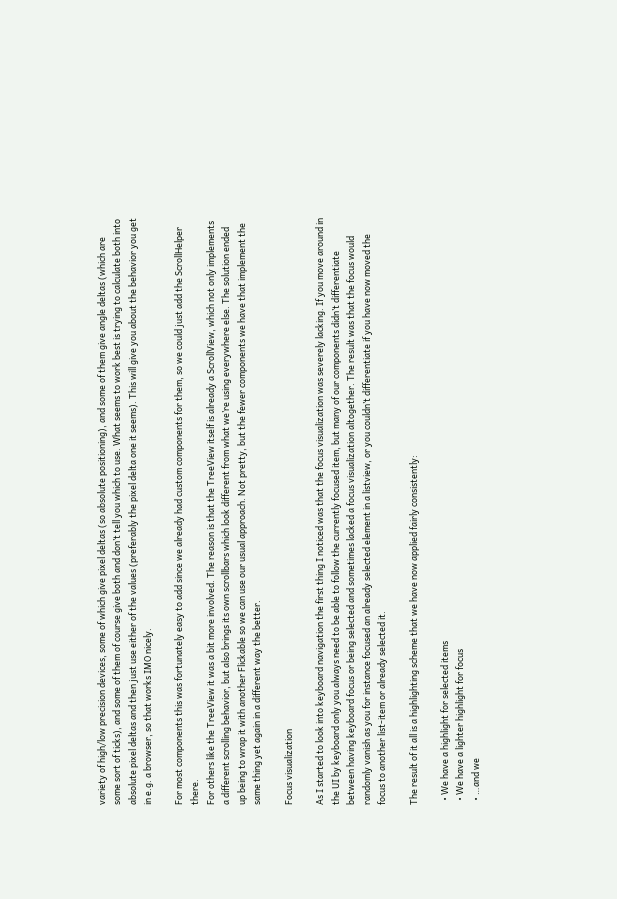variety of high/low precision devices, some of which give pixel deltas (so absolute positioning), and some of them give angle deltas (which are some sort of ticks), and some of them of course give both and don’t tell you which to use. What seems to work best is trying to calculate both into absolute pixel deltas and then just use either of the values (preferably the pixel delta one it seems). This will give you about the behavior you get in e.g. a browser, so that works IMO nicely.

For most components this was fortunately easy to add since we already had custom components for them, so we could just add the ScrollHelper there.
For others like the TreeView it was a bit more involved. The reason is that the TreeView itself is already a ScrollView, which not only implements a different scrolling behavior, but also brings its own scrollbars which look different from what we’re using everywhere else. The solution ended up being to wrap it with another Flickable so we can use our usual approach. Not pretty, but the fewer components we have that implement the same thing yet again in a different way the better.

Focus visualization

As I started to look into keyboard navigation the first thing I noticed was that the focus visualization was severely lacking. If you move around in the UI by keyboard only you always need to be able to follow the currently focused item, but many of our components didn’t differentiate between having keyboard focus or being selected and sometimes lacked a focus visualization altogether. The result was that the focus would randomly vanish as you for instance focused an already selected element in a listview, or you couldn’t differentiate if you have now moved the focus to another list-item or already selected it.

The result of it all is a highlighting scheme that we have now applied fairly consistently:

  • We have a highlight for selected items
  • We have a lighter highlight for focus
  • …and we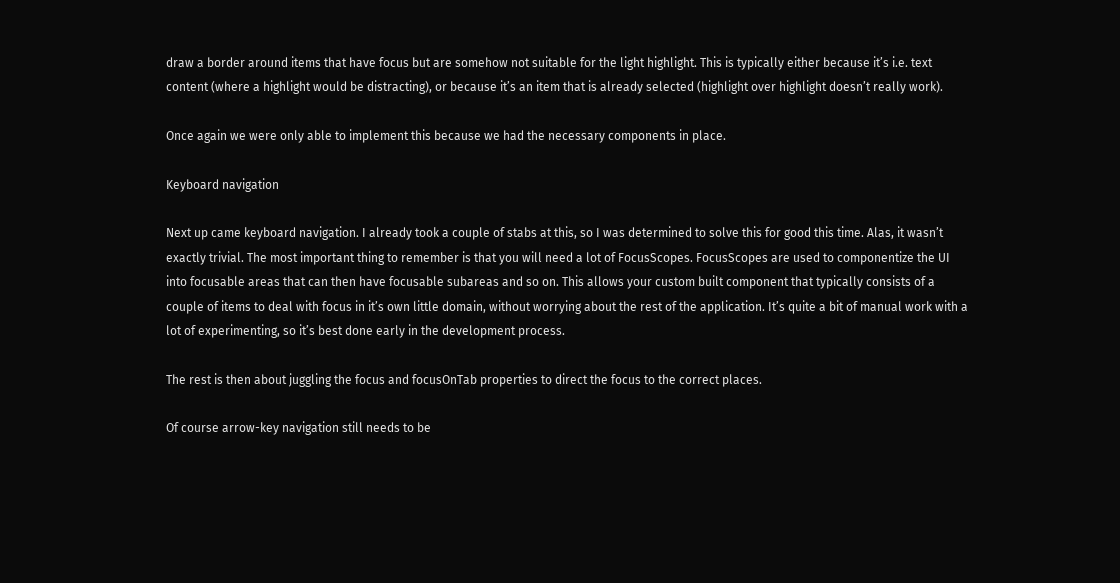draw a border around items that have focus but are somehow not suitable for the light highlight. This is typically either because it’s i.e. text content (where a highlight would be distracting), or because it’s an item that is already selected (highlight over highlight doesn’t really work).

Once again we were only able to implement this because we had the necessary components in place.

Keyboard navigation

Next up came keyboard navigation. I already took a couple of stabs at this, so I was determined to solve this for good this time. Alas, it wasn’t exactly trivial. The most important thing to remember is that you will need a lot of FocusScopes. FocusScopes are used to componentize the UI into focusable areas that can then have focusable subareas and so on. This allows your custom built component that typically consists of a couple of items to deal with focus in it’s own little domain, without worrying about the rest of the application. It’s quite a bit of manual work with a lot of experimenting, so it’s best done early in the development process.

The rest is then about juggling the focus and focusOnTab properties to direct the focus to the correct places.

Of course arrow-key navigation still needs to be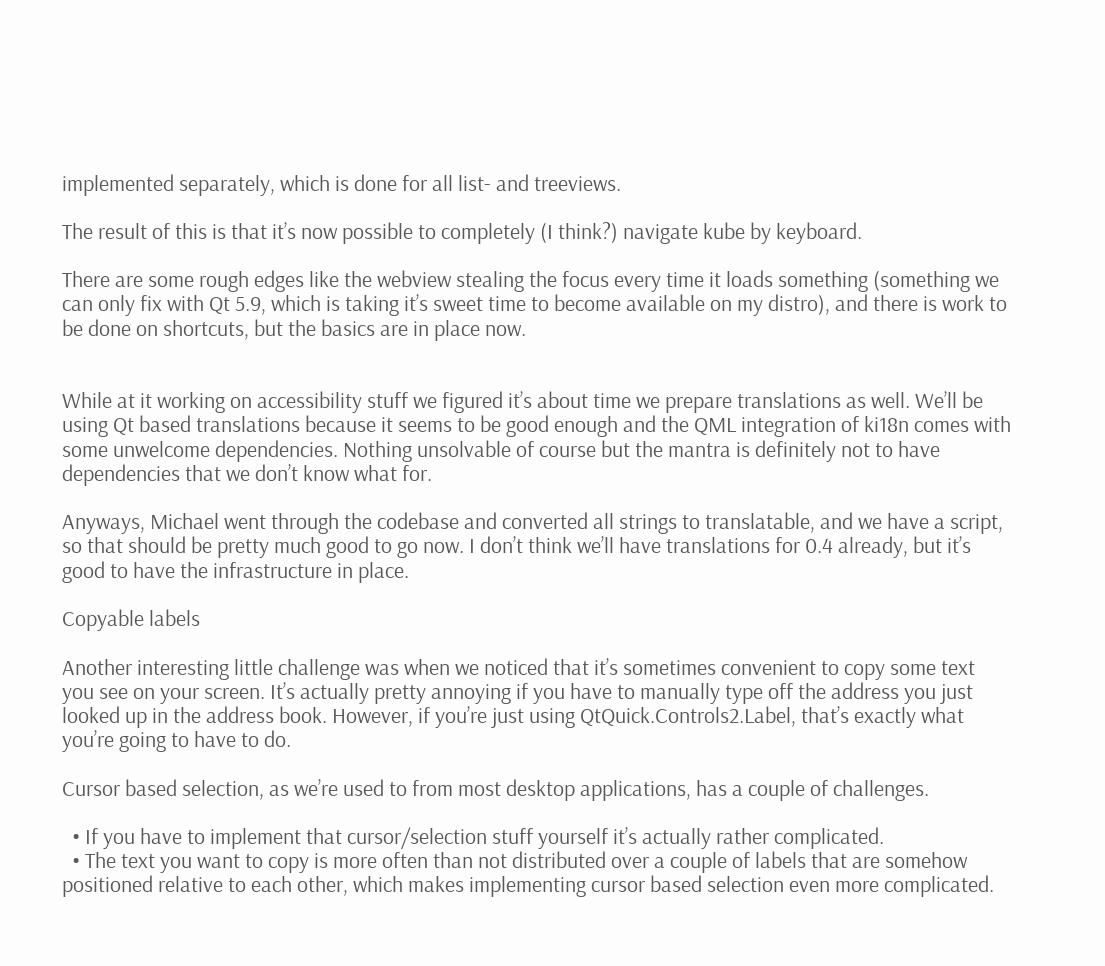implemented separately, which is done for all list- and treeviews.

The result of this is that it’s now possible to completely (I think?) navigate kube by keyboard.

There are some rough edges like the webview stealing the focus every time it loads something (something we can only fix with Qt 5.9, which is taking it’s sweet time to become available on my distro), and there is work to be done on shortcuts, but the basics are in place now.


While at it working on accessibility stuff we figured it’s about time we prepare translations as well. We’ll be using Qt based translations because it seems to be good enough and the QML integration of ki18n comes with some unwelcome dependencies. Nothing unsolvable of course but the mantra is definitely not to have dependencies that we don’t know what for.

Anyways, Michael went through the codebase and converted all strings to translatable, and we have a script, so that should be pretty much good to go now. I don’t think we’ll have translations for 0.4 already, but it’s good to have the infrastructure in place.

Copyable labels

Another interesting little challenge was when we noticed that it’s sometimes convenient to copy some text you see on your screen. It’s actually pretty annoying if you have to manually type off the address you just looked up in the address book. However, if you’re just using QtQuick.Controls2.Label, that’s exactly what you’re going to have to do.

Cursor based selection, as we’re used to from most desktop applications, has a couple of challenges.

  • If you have to implement that cursor/selection stuff yourself it’s actually rather complicated.
  • The text you want to copy is more often than not distributed over a couple of labels that are somehow positioned relative to each other, which makes implementing cursor based selection even more complicated.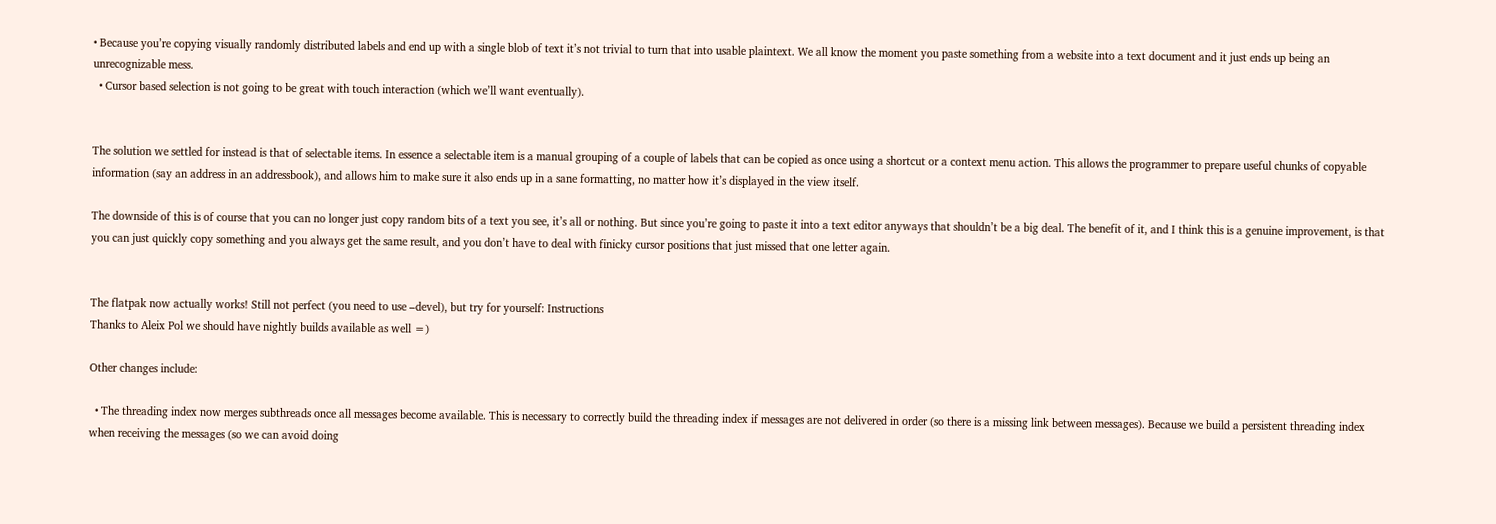• Because you’re copying visually randomly distributed labels and end up with a single blob of text it’s not trivial to turn that into usable plaintext. We all know the moment you paste something from a website into a text document and it just ends up being an unrecognizable mess.
  • Cursor based selection is not going to be great with touch interaction (which we’ll want eventually).


The solution we settled for instead is that of selectable items. In essence a selectable item is a manual grouping of a couple of labels that can be copied as once using a shortcut or a context menu action. This allows the programmer to prepare useful chunks of copyable information (say an address in an addressbook), and allows him to make sure it also ends up in a sane formatting, no matter how it’s displayed in the view itself.

The downside of this is of course that you can no longer just copy random bits of a text you see, it’s all or nothing. But since you’re going to paste it into a text editor anyways that shouldn’t be a big deal. The benefit of it, and I think this is a genuine improvement, is that you can just quickly copy something and you always get the same result, and you don’t have to deal with finicky cursor positions that just missed that one letter again.


The flatpak now actually works! Still not perfect (you need to use –devel), but try for yourself: Instructions
Thanks to Aleix Pol we should have nightly builds available as well =)

Other changes include:

  • The threading index now merges subthreads once all messages become available. This is necessary to correctly build the threading index if messages are not delivered in order (so there is a missing link between messages). Because we build a persistent threading index when receiving the messages (so we can avoid doing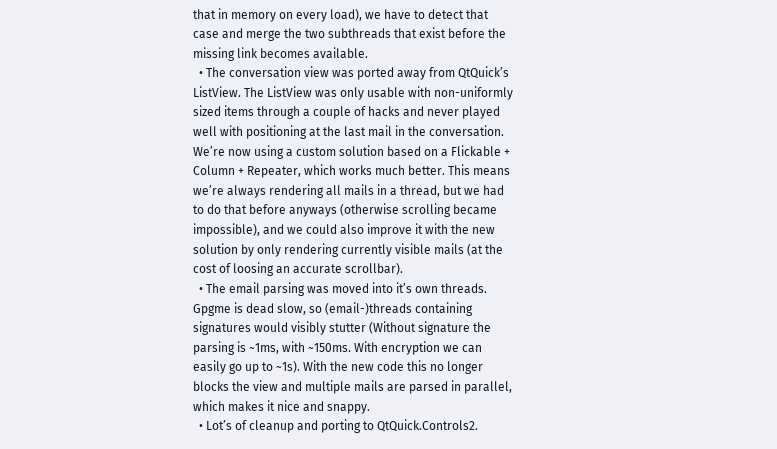that in memory on every load), we have to detect that case and merge the two subthreads that exist before the missing link becomes available.
  • The conversation view was ported away from QtQuick’s ListView. The ListView was only usable with non-uniformly sized items through a couple of hacks and never played well with positioning at the last mail in the conversation. We’re now using a custom solution based on a Flickable + Column + Repeater, which works much better. This means we’re always rendering all mails in a thread, but we had to do that before anyways (otherwise scrolling became impossible), and we could also improve it with the new solution by only rendering currently visible mails (at the cost of loosing an accurate scrollbar).
  • The email parsing was moved into it’s own threads. Gpgme is dead slow, so (email-)threads containing signatures would visibly stutter (Without signature the parsing is ~1ms, with ~150ms. With encryption we can easily go up to ~1s). With the new code this no longer blocks the view and multiple mails are parsed in parallel, which makes it nice and snappy.
  • Lot’s of cleanup and porting to QtQuick.Controls2.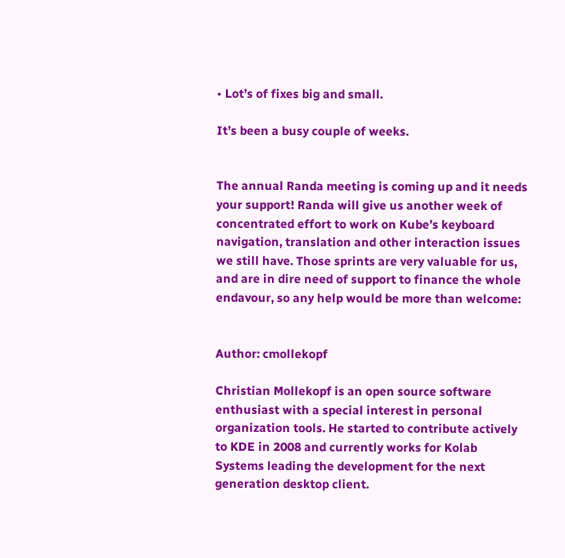• Lot’s of fixes big and small.

It’s been a busy couple of weeks.


The annual Randa meeting is coming up and it needs your support! Randa will give us another week of concentrated effort to work on Kube’s keyboard navigation, translation and other interaction issues we still have. Those sprints are very valuable for us, and are in dire need of support to finance the whole endavour, so any help would be more than welcome:


Author: cmollekopf

Christian Mollekopf is an open source software enthusiast with a special interest in personal organization tools. He started to contribute actively to KDE in 2008 and currently works for Kolab Systems leading the development for the next generation desktop client.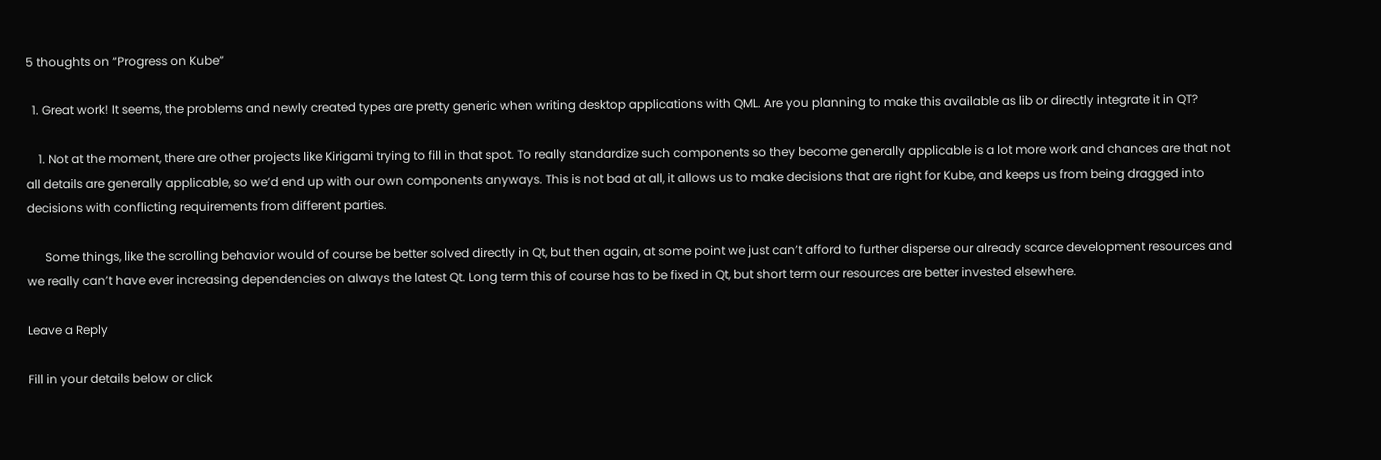5 thoughts on “Progress on Kube”

  1. Great work! It seems, the problems and newly created types are pretty generic when writing desktop applications with QML. Are you planning to make this available as lib or directly integrate it in QT?

    1. Not at the moment, there are other projects like Kirigami trying to fill in that spot. To really standardize such components so they become generally applicable is a lot more work and chances are that not all details are generally applicable, so we’d end up with our own components anyways. This is not bad at all, it allows us to make decisions that are right for Kube, and keeps us from being dragged into decisions with conflicting requirements from different parties.

      Some things, like the scrolling behavior would of course be better solved directly in Qt, but then again, at some point we just can’t afford to further disperse our already scarce development resources and we really can’t have ever increasing dependencies on always the latest Qt. Long term this of course has to be fixed in Qt, but short term our resources are better invested elsewhere.

Leave a Reply

Fill in your details below or click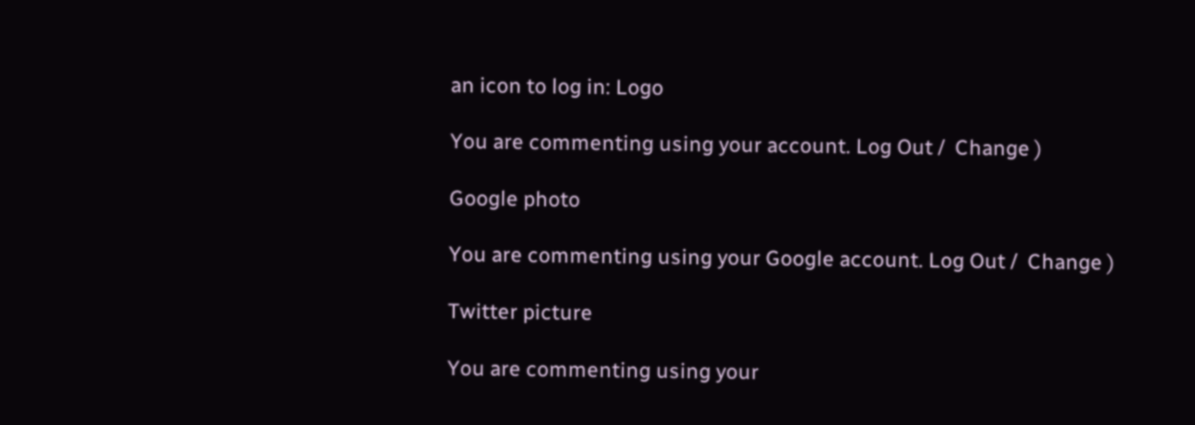an icon to log in: Logo

You are commenting using your account. Log Out /  Change )

Google photo

You are commenting using your Google account. Log Out /  Change )

Twitter picture

You are commenting using your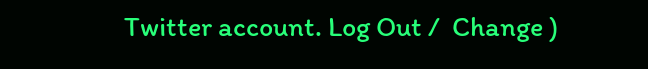Twitter account. Log Out /  Change )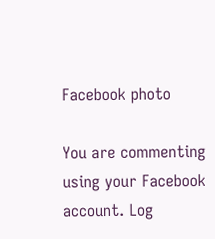Facebook photo

You are commenting using your Facebook account. Log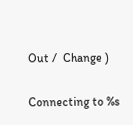Out /  Change )

Connecting to %s